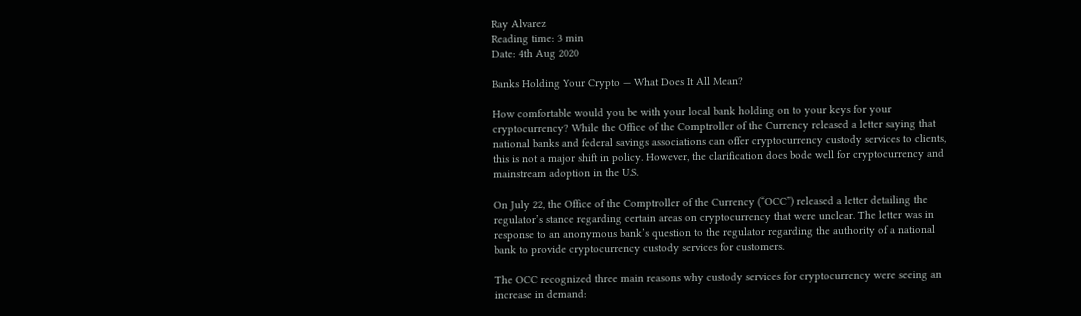Ray Alvarez
Reading time: 3 min
Date: 4th Aug 2020

Banks Holding Your Crypto — What Does It All Mean?

How comfortable would you be with your local bank holding on to your keys for your cryptocurrency? While the Office of the Comptroller of the Currency released a letter saying that national banks and federal savings associations can offer cryptocurrency custody services to clients, this is not a major shift in policy. However, the clarification does bode well for cryptocurrency and mainstream adoption in the U.S.

On July 22, the Office of the Comptroller of the Currency (“OCC”) released a letter detailing the regulator’s stance regarding certain areas on cryptocurrency that were unclear. The letter was in response to an anonymous bank’s question to the regulator regarding the authority of a national bank to provide cryptocurrency custody services for customers.

The OCC recognized three main reasons why custody services for cryptocurrency were seeing an increase in demand: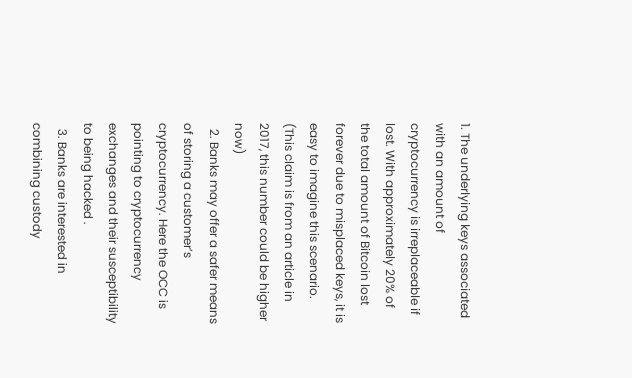1. The underlying keys associated with an amount of cryptocurrency is irreplaceable if lost. With approximately 20% of the total amount of Bitcoin lost forever due to misplaced keys, it is easy to imagine this scenario. (This claim is from an article in 2017, this number could be higher now)
  2. Banks may offer a safer means of storing a customer’s cryptocurrency. Here the OCC is pointing to cryptocurrency exchanges and their susceptibility to being hacked .
  3. Banks are interested in combining custody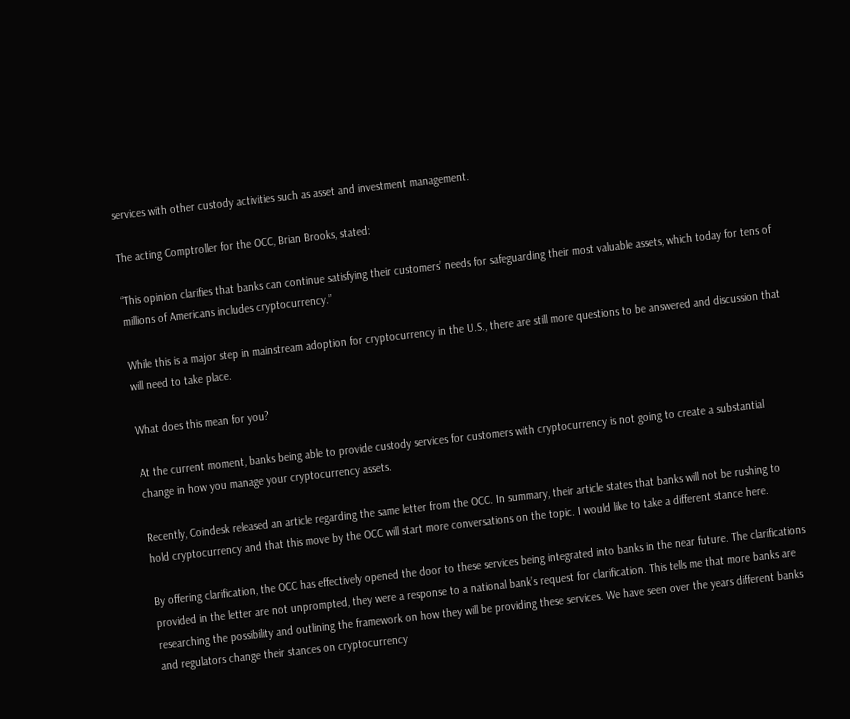services with other custody activities such as asset and investment management.

The acting Comptroller for the OCC, Brian Brooks, stated:

“This opinion clarifies that banks can continue satisfying their customers’ needs for safeguarding their most valuable assets, which today for tens of millions of Americans includes cryptocurrency.”

While this is a major step in mainstream adoption for cryptocurrency in the U.S., there are still more questions to be answered and discussion that will need to take place.

What does this mean for you?

At the current moment, banks being able to provide custody services for customers with cryptocurrency is not going to create a substantial change in how you manage your cryptocurrency assets.

Recently, Coindesk released an article regarding the same letter from the OCC. In summary, their article states that banks will not be rushing to hold cryptocurrency and that this move by the OCC will start more conversations on the topic. I would like to take a different stance here.

By offering clarification, the OCC has effectively opened the door to these services being integrated into banks in the near future. The clarifications provided in the letter are not unprompted, they were a response to a national bank’s request for clarification. This tells me that more banks are researching the possibility and outlining the framework on how they will be providing these services. We have seen over the years different banks and regulators change their stances on cryptocurrency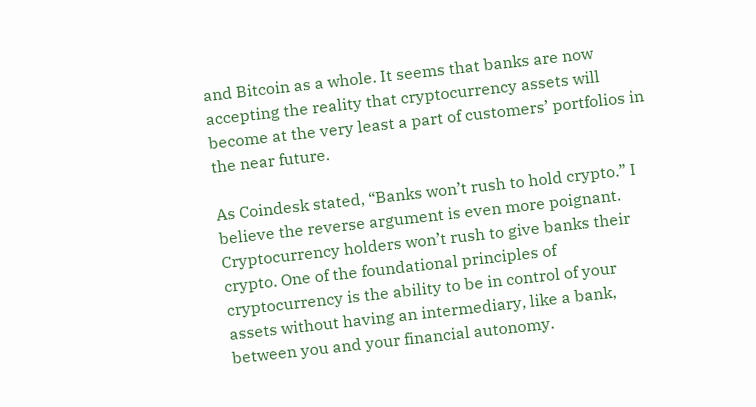and Bitcoin as a whole. It seems that banks are now accepting the reality that cryptocurrency assets will become at the very least a part of customers’ portfolios in the near future.

As Coindesk stated, “Banks won’t rush to hold crypto.” I believe the reverse argument is even more poignant. Cryptocurrency holders won’t rush to give banks their crypto. One of the foundational principles of cryptocurrency is the ability to be in control of your assets without having an intermediary, like a bank, between you and your financial autonomy.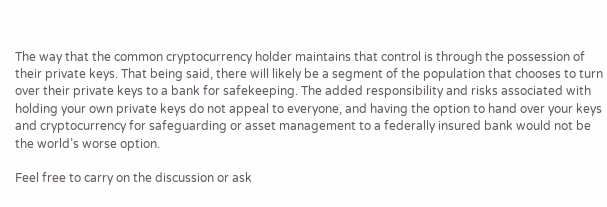The way that the common cryptocurrency holder maintains that control is through the possession of their private keys. That being said, there will likely be a segment of the population that chooses to turn over their private keys to a bank for safekeeping. The added responsibility and risks associated with holding your own private keys do not appeal to everyone, and having the option to hand over your keys and cryptocurrency for safeguarding or asset management to a federally insured bank would not be the world’s worse option.

Feel free to carry on the discussion or ask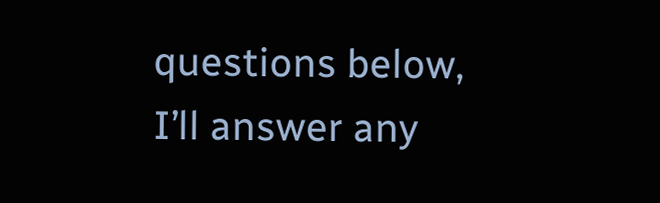questions below, I’ll answer any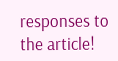responses to the article!